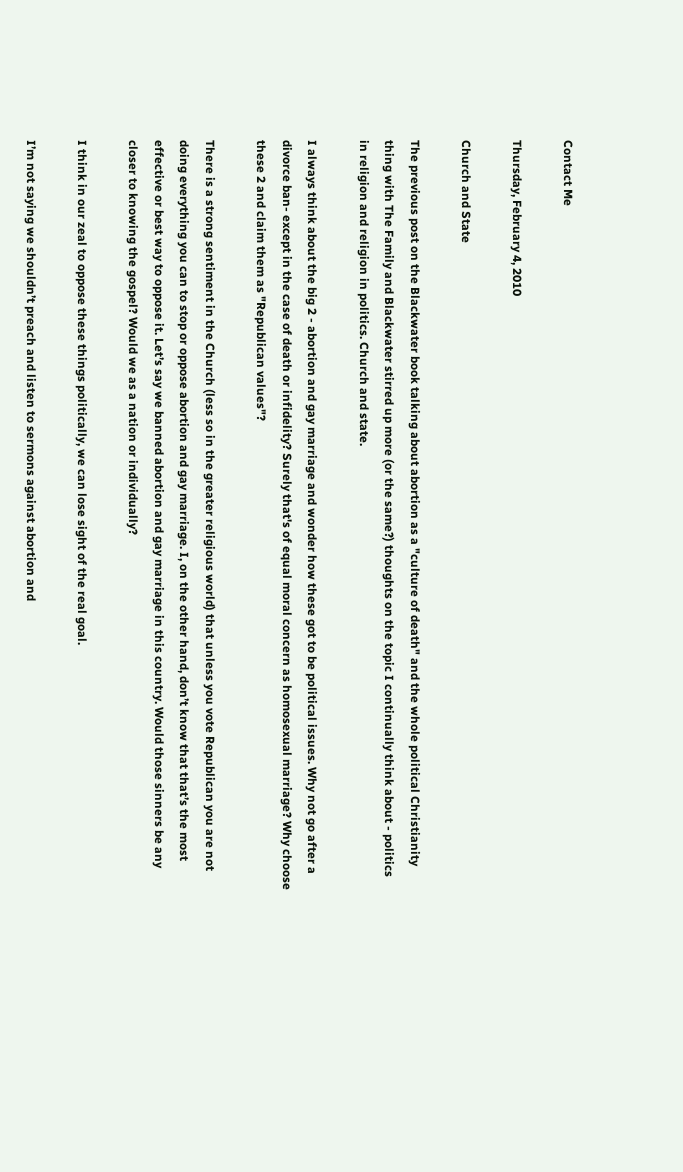Contact Me

Thursday, February 4, 2010

Church and State

The previous post on the Blackwater book talking about abortion as a "culture of death" and the whole political Christianity thing with The Family and Blackwater stirred up more (or the same?) thoughts on the topic I continually think about - politics in religion and religion in politics. Church and state.

I always think about the big 2 - abortion and gay marriage and wonder how these got to be political issues. Why not go after a divorce ban- except in the case of death or infidelity? Surely that's of equal moral concern as homosexual marriage? Why choose these 2 and claim them as "Republican values"?

There is a strong sentiment in the Church (less so in the greater religious world) that unless you vote Republican you are not doing everything you can to stop or oppose abortion and gay marriage. I, on the other hand, don’t know that that’s the most effective or best way to oppose it. Let’s say we banned abortion and gay marriage in this country. Would those sinners be any closer to knowing the gospel? Would we as a nation or individually?

I think in our zeal to oppose these things politically, we can lose sight of the real goal.

I’m not saying we shouldn’t preach and listen to sermons against abortion and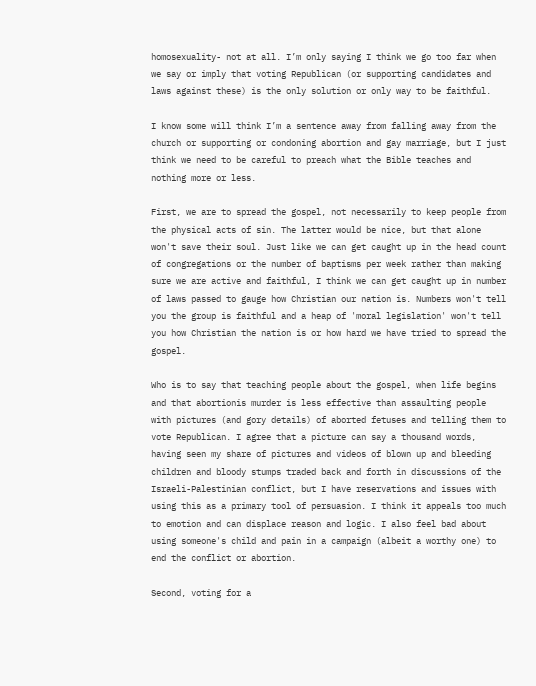homosexuality- not at all. I’m only saying I think we go too far when we say or imply that voting Republican (or supporting candidates and laws against these) is the only solution or only way to be faithful.

I know some will think I’m a sentence away from falling away from the church or supporting or condoning abortion and gay marriage, but I just think we need to be careful to preach what the Bible teaches and nothing more or less.

First, we are to spread the gospel, not necessarily to keep people from the physical acts of sin. The latter would be nice, but that alone won't save their soul. Just like we can get caught up in the head count of congregations or the number of baptisms per week rather than making sure we are active and faithful, I think we can get caught up in number of laws passed to gauge how Christian our nation is. Numbers won't tell you the group is faithful and a heap of 'moral legislation' won't tell you how Christian the nation is or how hard we have tried to spread the gospel.

Who is to say that teaching people about the gospel, when life begins and that abortionis murder is less effective than assaulting people with pictures (and gory details) of aborted fetuses and telling them to vote Republican. I agree that a picture can say a thousand words, having seen my share of pictures and videos of blown up and bleeding children and bloody stumps traded back and forth in discussions of the Israeli-Palestinian conflict, but I have reservations and issues with using this as a primary tool of persuasion. I think it appeals too much to emotion and can displace reason and logic. I also feel bad about using someone's child and pain in a campaign (albeit a worthy one) to end the conflict or abortion.

Second, voting for a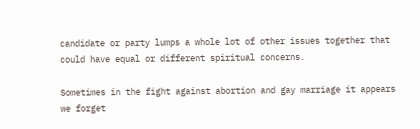candidate or party lumps a whole lot of other issues together that could have equal or different spiritual concerns.

Sometimes in the fight against abortion and gay marriage it appears we forget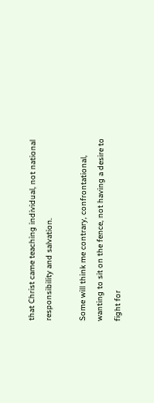that Christ came teaching individual, not national responsibility and salvation.

Some will think me contrary, confrontational, wanting to sit on the fence, not having a desire to fight for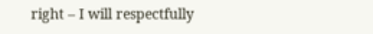right – I will respectfully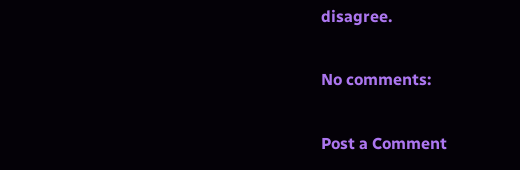disagree.

No comments:

Post a Comment